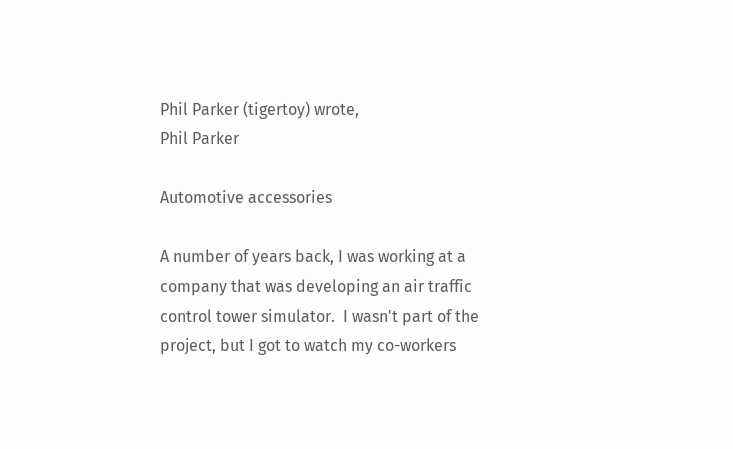Phil Parker (tigertoy) wrote,
Phil Parker

Automotive accessories

A number of years back, I was working at a company that was developing an air traffic control tower simulator.  I wasn't part of the project, but I got to watch my co-workers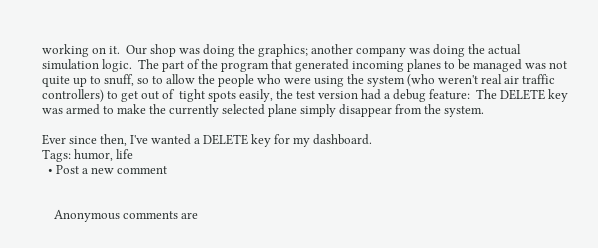working on it.  Our shop was doing the graphics; another company was doing the actual simulation logic.  The part of the program that generated incoming planes to be managed was not quite up to snuff, so to allow the people who were using the system (who weren't real air traffic controllers) to get out of  tight spots easily, the test version had a debug feature:  The DELETE key was armed to make the currently selected plane simply disappear from the system.

Ever since then, I've wanted a DELETE key for my dashboard.
Tags: humor, life
  • Post a new comment


    Anonymous comments are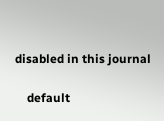disabled in this journal

    default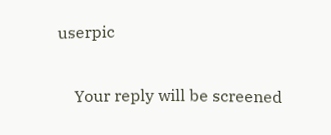userpic

    Your reply will be screened